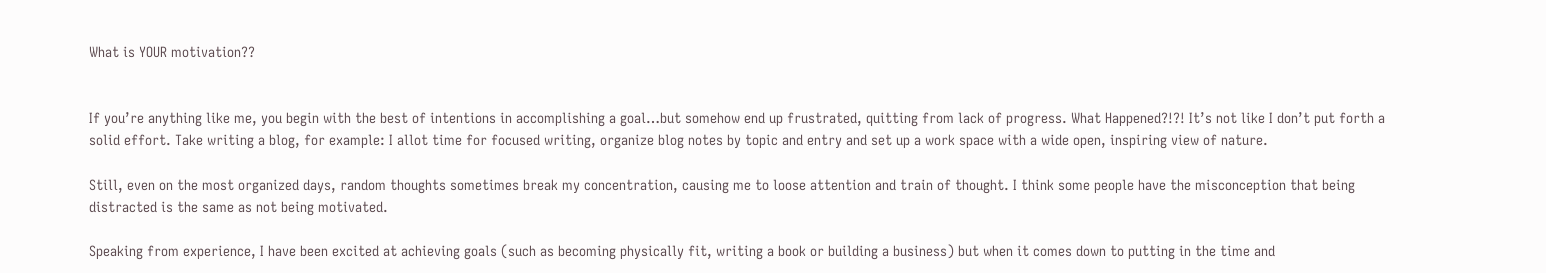What is YOUR motivation??


If you’re anything like me, you begin with the best of intentions in accomplishing a goal…but somehow end up frustrated, quitting from lack of progress. What Happened?!?! It’s not like I don’t put forth a solid effort. Take writing a blog, for example: I allot time for focused writing, organize blog notes by topic and entry and set up a work space with a wide open, inspiring view of nature.

Still, even on the most organized days, random thoughts sometimes break my concentration, causing me to loose attention and train of thought. I think some people have the misconception that being distracted is the same as not being motivated.

Speaking from experience, I have been excited at achieving goals (such as becoming physically fit, writing a book or building a business) but when it comes down to putting in the time and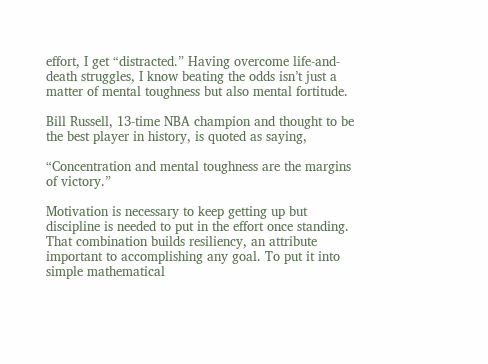effort, I get “distracted.” Having overcome life-and-death struggles, I know beating the odds isn’t just a matter of mental toughness but also mental fortitude.

Bill Russell, 13-time NBA champion and thought to be the best player in history, is quoted as saying,

“Concentration and mental toughness are the margins of victory.”

Motivation is necessary to keep getting up but discipline is needed to put in the effort once standing. That combination builds resiliency, an attribute important to accomplishing any goal. To put it into simple mathematical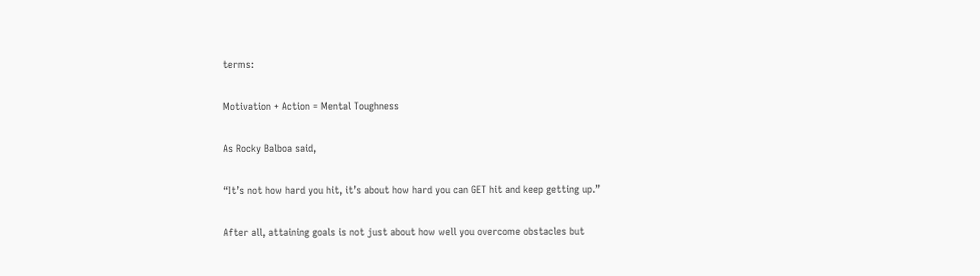terms:

Motivation + Action = Mental Toughness

As Rocky Balboa said,

“It’s not how hard you hit, it’s about how hard you can GET hit and keep getting up.”

After all, attaining goals is not just about how well you overcome obstacles but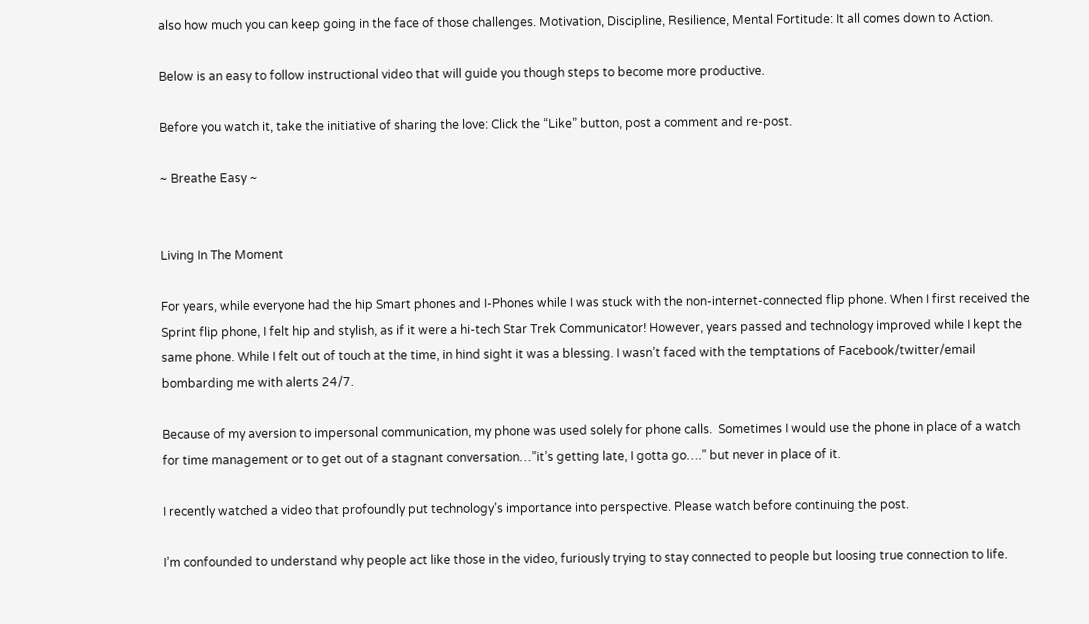also how much you can keep going in the face of those challenges. Motivation, Discipline, Resilience, Mental Fortitude: It all comes down to Action.

Below is an easy to follow instructional video that will guide you though steps to become more productive.

Before you watch it, take the initiative of sharing the love: Click the “Like” button, post a comment and re-post.

~ Breathe Easy ~


Living In The Moment

For years, while everyone had the hip Smart phones and I-Phones while I was stuck with the non-internet-connected flip phone. When I first received the Sprint flip phone, I felt hip and stylish, as if it were a hi-tech Star Trek Communicator! However, years passed and technology improved while I kept the same phone. While I felt out of touch at the time, in hind sight it was a blessing. I wasn’t faced with the temptations of Facebook/twitter/email bombarding me with alerts 24/7.

Because of my aversion to impersonal communication, my phone was used solely for phone calls.  Sometimes I would use the phone in place of a watch for time management or to get out of a stagnant conversation…”it’s getting late, I gotta go….” but never in place of it.

I recently watched a video that profoundly put technology’s importance into perspective. Please watch before continuing the post.

I’m confounded to understand why people act like those in the video, furiously trying to stay connected to people but loosing true connection to life.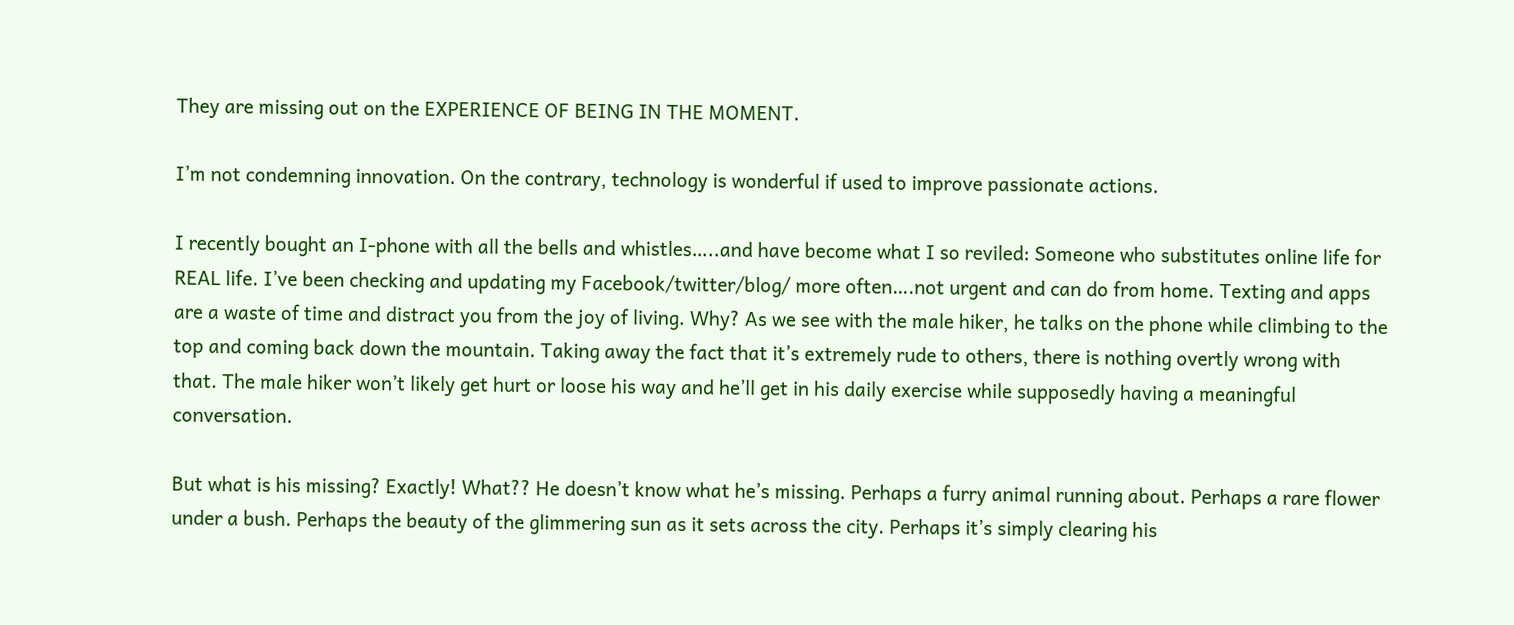They are missing out on the EXPERIENCE OF BEING IN THE MOMENT.

I’m not condemning innovation. On the contrary, technology is wonderful if used to improve passionate actions.

I recently bought an I-phone with all the bells and whistles…..and have become what I so reviled: Someone who substitutes online life for REAL life. I’ve been checking and updating my Facebook/twitter/blog/ more often….not urgent and can do from home. Texting and apps are a waste of time and distract you from the joy of living. Why? As we see with the male hiker, he talks on the phone while climbing to the top and coming back down the mountain. Taking away the fact that it’s extremely rude to others, there is nothing overtly wrong with that. The male hiker won’t likely get hurt or loose his way and he’ll get in his daily exercise while supposedly having a meaningful conversation.

But what is his missing? Exactly! What?? He doesn’t know what he’s missing. Perhaps a furry animal running about. Perhaps a rare flower under a bush. Perhaps the beauty of the glimmering sun as it sets across the city. Perhaps it’s simply clearing his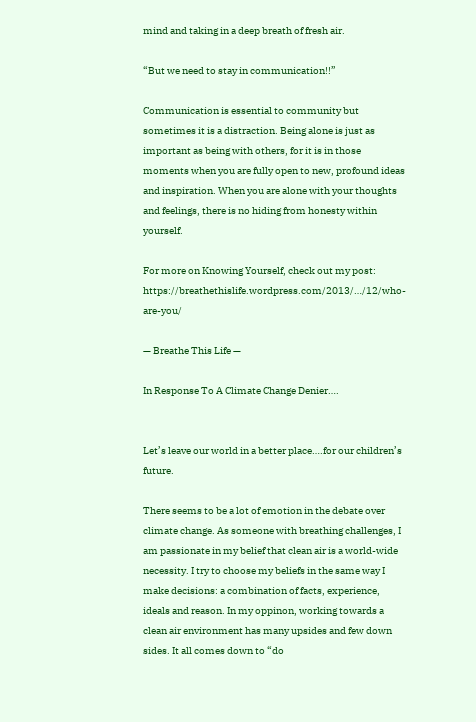mind and taking in a deep breath of fresh air.

“But we need to stay in communication!!”

Communication is essential to community but sometimes it is a distraction. Being alone is just as important as being with others, for it is in those moments when you are fully open to new, profound ideas and inspiration. When you are alone with your thoughts and feelings, there is no hiding from honesty within yourself.

For more on Knowing Yourself, check out my post: https://breathethislife.wordpress.com/2013/…/12/who-are-you/

— Breathe This Life —

In Response To A Climate Change Denier….


Let’s leave our world in a better place….for our children’s future.

There seems to be a lot of emotion in the debate over climate change. As someone with breathing challenges, I am passionate in my belief that clean air is a world-wide necessity. I try to choose my beliefs in the same way I make decisions: a combination of facts, experience, ideals and reason. In my oppinon, working towards a clean air environment has many upsides and few down sides. It all comes down to “do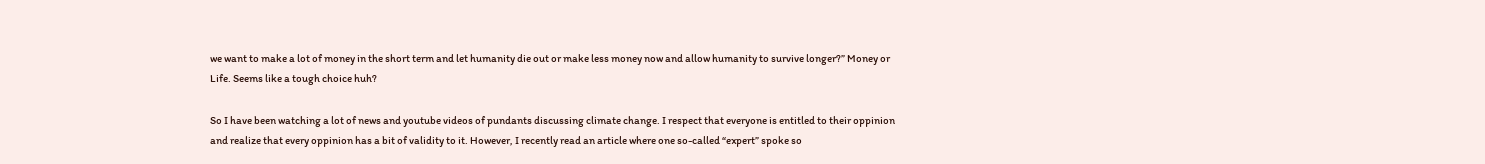we want to make a lot of money in the short term and let humanity die out or make less money now and allow humanity to survive longer?” Money or Life. Seems like a tough choice huh?

So I have been watching a lot of news and youtube videos of pundants discussing climate change. I respect that everyone is entitled to their oppinion and realize that every oppinion has a bit of validity to it. However, I recently read an article where one so-called “expert” spoke so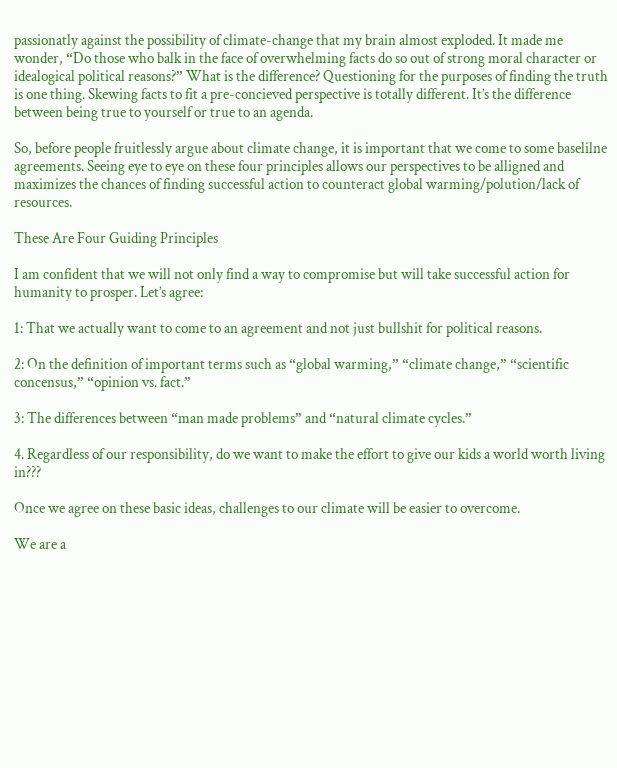passionatly against the possibility of climate-change that my brain almost exploded. It made me wonder, “Do those who balk in the face of overwhelming facts do so out of strong moral character or idealogical political reasons?” What is the difference? Questioning for the purposes of finding the truth is one thing. Skewing facts to fit a pre-concieved perspective is totally different. It’s the difference between being true to yourself or true to an agenda.

So, before people fruitlessly argue about climate change, it is important that we come to some baselilne agreements. Seeing eye to eye on these four principles allows our perspectives to be alligned and maximizes the chances of finding successful action to counteract global warming/polution/lack of resources.

These Are Four Guiding Principles

I am confident that we will not only find a way to compromise but will take successful action for humanity to prosper. Let’s agree:

1: That we actually want to come to an agreement and not just bullshit for political reasons.

2: On the definition of important terms such as “global warming,” “climate change,” “scientific concensus,” “opinion vs. fact.”

3: The differences between “man made problems” and “natural climate cycles.”

4. Regardless of our responsibility, do we want to make the effort to give our kids a world worth living in???

Once we agree on these basic ideas, challenges to our climate will be easier to overcome.

We are a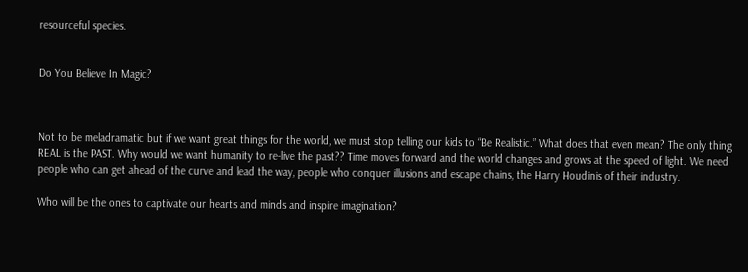resourceful species.


Do You Believe In Magic?



Not to be meladramatic but if we want great things for the world, we must stop telling our kids to “Be Realistic.” What does that even mean? The only thing REAL is the PAST. Why would we want humanity to re-live the past?? Time moves forward and the world changes and grows at the speed of light. We need people who can get ahead of the curve and lead the way, people who conquer illusions and escape chains, the Harry Houdinis of their industry.

Who will be the ones to captivate our hearts and minds and inspire imagination?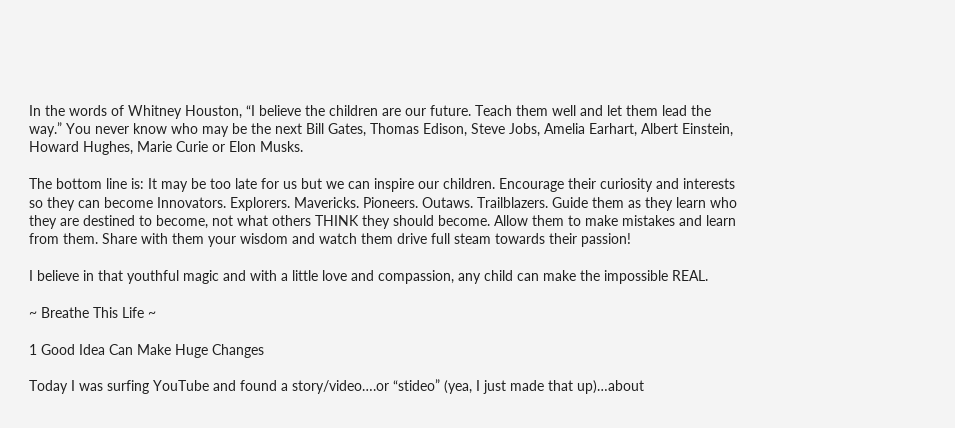In the words of Whitney Houston, “I believe the children are our future. Teach them well and let them lead the way.” You never know who may be the next Bill Gates, Thomas Edison, Steve Jobs, Amelia Earhart, Albert Einstein, Howard Hughes, Marie Curie or Elon Musks.

The bottom line is: It may be too late for us but we can inspire our children. Encourage their curiosity and interests so they can become Innovators. Explorers. Mavericks. Pioneers. Outaws. Trailblazers. Guide them as they learn who they are destined to become, not what others THINK they should become. Allow them to make mistakes and learn from them. Share with them your wisdom and watch them drive full steam towards their passion!

I believe in that youthful magic and with a little love and compassion, any child can make the impossible REAL.

~ Breathe This Life ~

1 Good Idea Can Make Huge Changes

Today I was surfing YouTube and found a story/video….or “stideo” (yea, I just made that up)…about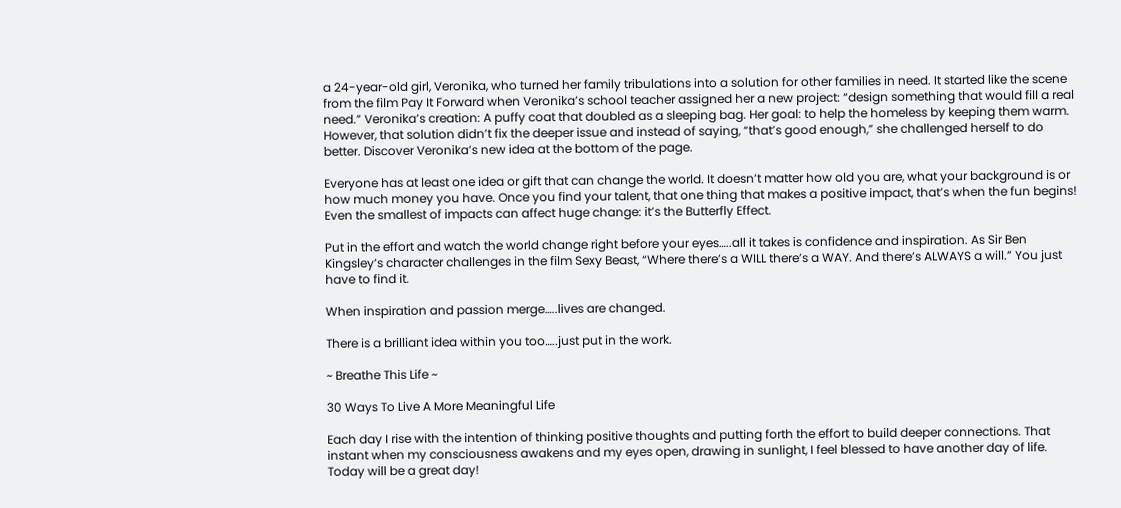a 24-year-old girl, Veronika, who turned her family tribulations into a solution for other families in need. It started like the scene from the film Pay It Forward when Veronika’s school teacher assigned her a new project: “design something that would fill a real need.” Veronika’s creation: A puffy coat that doubled as a sleeping bag. Her goal: to help the homeless by keeping them warm. However, that solution didn’t fix the deeper issue and instead of saying, “that’s good enough,” she challenged herself to do better. Discover Veronika’s new idea at the bottom of the page.

Everyone has at least one idea or gift that can change the world. It doesn’t matter how old you are, what your background is or how much money you have. Once you find your talent, that one thing that makes a positive impact, that’s when the fun begins! Even the smallest of impacts can affect huge change: it’s the Butterfly Effect.

Put in the effort and watch the world change right before your eyes…..all it takes is confidence and inspiration. As Sir Ben Kingsley’s character challenges in the film Sexy Beast, “Where there’s a WILL there’s a WAY. And there’s ALWAYS a will.” You just have to find it.

When inspiration and passion merge…..lives are changed.

There is a brilliant idea within you too…..just put in the work.

~ Breathe This Life ~

30 Ways To Live A More Meaningful Life

Each day I rise with the intention of thinking positive thoughts and putting forth the effort to build deeper connections. That instant when my consciousness awakens and my eyes open, drawing in sunlight, I feel blessed to have another day of life. Today will be a great day!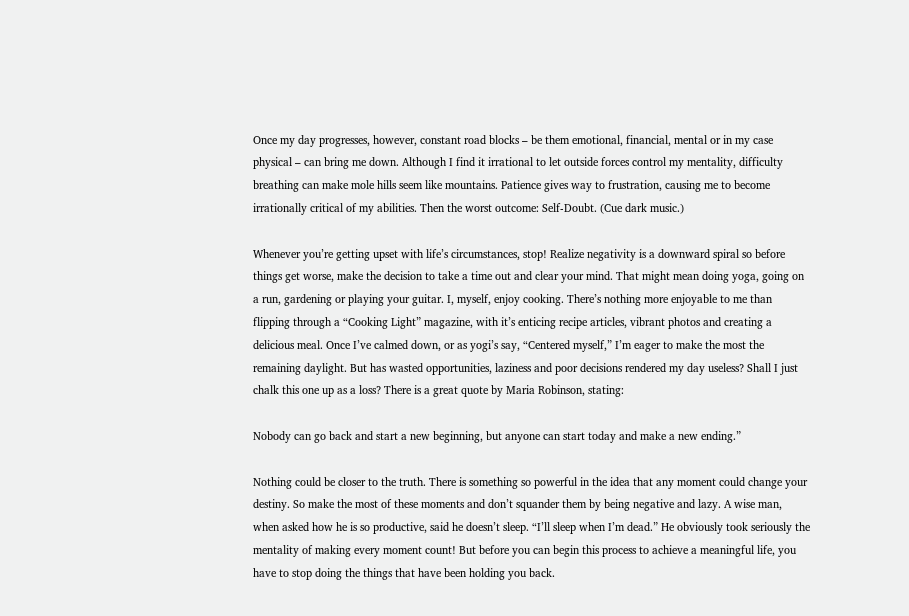Once my day progresses, however, constant road blocks – be them emotional, financial, mental or in my case physical – can bring me down. Although I find it irrational to let outside forces control my mentality, difficulty breathing can make mole hills seem like mountains. Patience gives way to frustration, causing me to become irrationally critical of my abilities. Then the worst outcome: Self-Doubt. (Cue dark music.)

Whenever you’re getting upset with life’s circumstances, stop! Realize negativity is a downward spiral so before things get worse, make the decision to take a time out and clear your mind. That might mean doing yoga, going on a run, gardening or playing your guitar. I, myself, enjoy cooking. There’s nothing more enjoyable to me than flipping through a “Cooking Light” magazine, with it’s enticing recipe articles, vibrant photos and creating a delicious meal. Once I’ve calmed down, or as yogi’s say, “Centered myself,” I’m eager to make the most the remaining daylight. But has wasted opportunities, laziness and poor decisions rendered my day useless? Shall I just chalk this one up as a loss? There is a great quote by Maria Robinson, stating:

Nobody can go back and start a new beginning, but anyone can start today and make a new ending.”

Nothing could be closer to the truth. There is something so powerful in the idea that any moment could change your destiny. So make the most of these moments and don’t squander them by being negative and lazy. A wise man, when asked how he is so productive, said he doesn’t sleep. “I’ll sleep when I’m dead.” He obviously took seriously the mentality of making every moment count! But before you can begin this process to achieve a meaningful life, you have to stop doing the things that have been holding you back.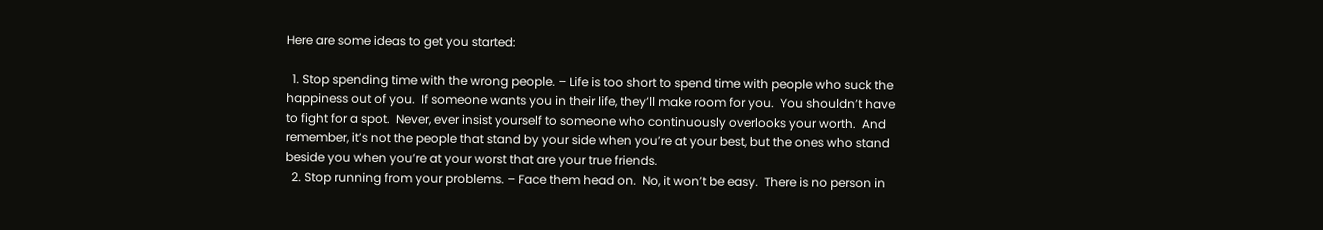Here are some ideas to get you started:

  1. Stop spending time with the wrong people. – Life is too short to spend time with people who suck the happiness out of you.  If someone wants you in their life, they’ll make room for you.  You shouldn’t have to fight for a spot.  Never, ever insist yourself to someone who continuously overlooks your worth.  And remember, it’s not the people that stand by your side when you’re at your best, but the ones who stand beside you when you’re at your worst that are your true friends.
  2. Stop running from your problems. – Face them head on.  No, it won’t be easy.  There is no person in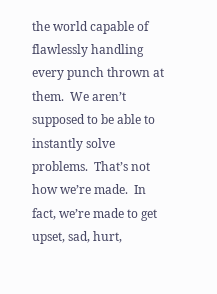the world capable of flawlessly handling every punch thrown at them.  We aren’t supposed to be able to instantly solve problems.  That’s not how we’re made.  In fact, we’re made to get upset, sad, hurt,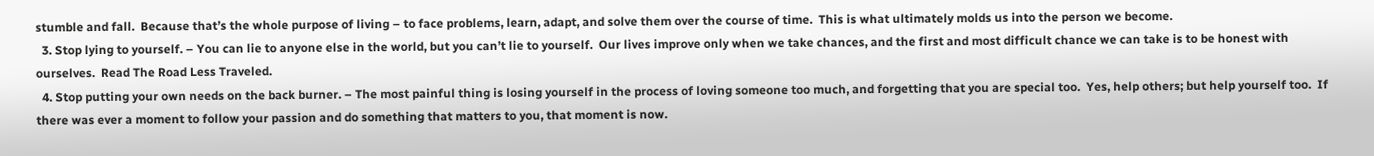stumble and fall.  Because that’s the whole purpose of living – to face problems, learn, adapt, and solve them over the course of time.  This is what ultimately molds us into the person we become.
  3. Stop lying to yourself. – You can lie to anyone else in the world, but you can’t lie to yourself.  Our lives improve only when we take chances, and the first and most difficult chance we can take is to be honest with ourselves.  Read The Road Less Traveled.
  4. Stop putting your own needs on the back burner. – The most painful thing is losing yourself in the process of loving someone too much, and forgetting that you are special too.  Yes, help others; but help yourself too.  If there was ever a moment to follow your passion and do something that matters to you, that moment is now.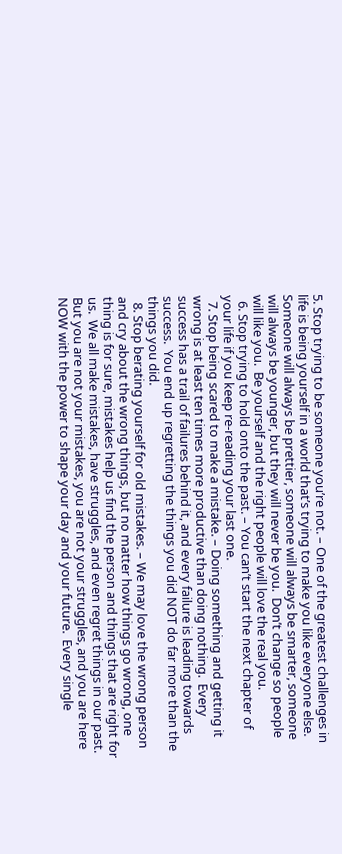5. Stop trying to be someone you’re not. – One of the greatest challenges in life is being yourself in a world that’s trying to make you like everyone else. Someone will always be prettier, someone will always be smarter, someone will always be younger, but they will never be you.  Don’t change so people will like you.  Be yourself and the right people will love the real you.
  6. Stop trying to hold onto the past. – You can’t start the next chapter of your life if you keep re-reading your last one.
  7. Stop being scared to make a mistake. – Doing something and getting it wrong is at least ten times more productive than doing nothing.  Every success has a trail of failures behind it, and every failure is leading towards success.  You end up regretting the things you did NOT do far more than the things you did.
  8. Stop berating yourself for old mistakes. – We may love the wrong person and cry about the wrong things, but no matter how things go wrong, one thing is for sure, mistakes help us find the person and things that are right for us.  We all make mistakes, have struggles, and even regret things in our past.  But you are not your mistakes, you are not your struggles, and you are here NOW with the power to shape your day and your future.  Every single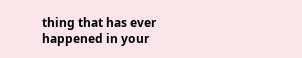thing that has ever happened in your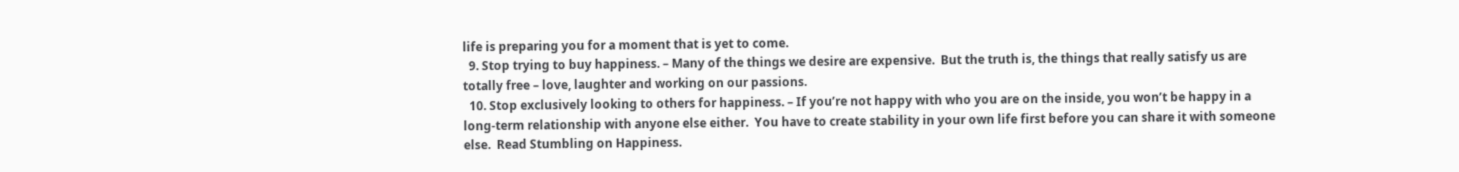life is preparing you for a moment that is yet to come.
  9. Stop trying to buy happiness. – Many of the things we desire are expensive.  But the truth is, the things that really satisfy us are totally free – love, laughter and working on our passions.
  10. Stop exclusively looking to others for happiness. – If you’re not happy with who you are on the inside, you won’t be happy in a long-term relationship with anyone else either.  You have to create stability in your own life first before you can share it with someone else.  Read Stumbling on Happiness.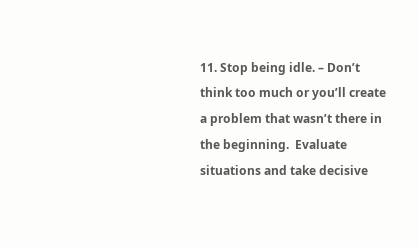11. Stop being idle. – Don’t think too much or you’ll create a problem that wasn’t there in the beginning.  Evaluate situations and take decisive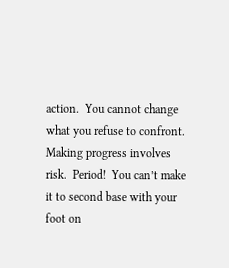action.  You cannot change what you refuse to confront.  Making progress involves risk.  Period!  You can’t make it to second base with your foot on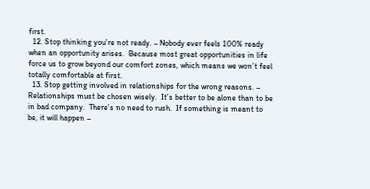first.
  12. Stop thinking you’re not ready. – Nobody ever feels 100% ready when an opportunity arises.  Because most great opportunities in life force us to grow beyond our comfort zones, which means we won’t feel totally comfortable at first.
  13. Stop getting involved in relationships for the wrong reasons. – Relationships must be chosen wisely.  It’s better to be alone than to be in bad company.  There’s no need to rush.  If something is meant to be, it will happen –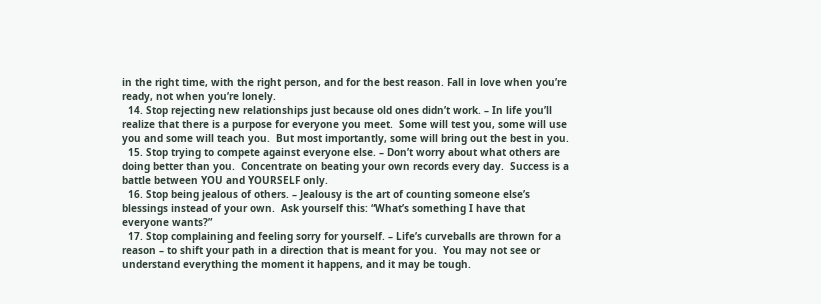in the right time, with the right person, and for the best reason. Fall in love when you’re ready, not when you’re lonely.
  14. Stop rejecting new relationships just because old ones didn’t work. – In life you’ll realize that there is a purpose for everyone you meet.  Some will test you, some will use you and some will teach you.  But most importantly, some will bring out the best in you.
  15. Stop trying to compete against everyone else. – Don’t worry about what others are doing better than you.  Concentrate on beating your own records every day.  Success is a battle between YOU and YOURSELF only.
  16. Stop being jealous of others. – Jealousy is the art of counting someone else’s blessings instead of your own.  Ask yourself this: “What’s something I have that everyone wants?”
  17. Stop complaining and feeling sorry for yourself. – Life’s curveballs are thrown for a reason – to shift your path in a direction that is meant for you.  You may not see or understand everything the moment it happens, and it may be tough.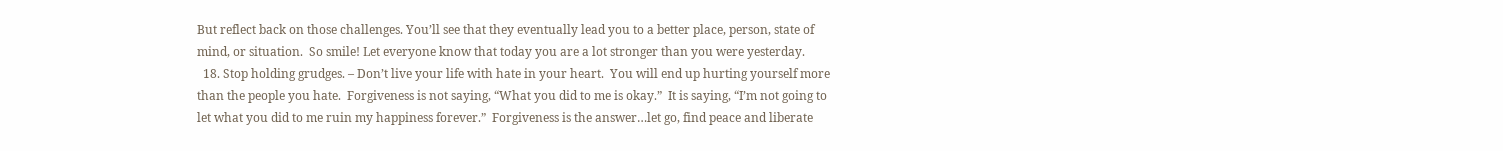But reflect back on those challenges. You’ll see that they eventually lead you to a better place, person, state of mind, or situation.  So smile! Let everyone know that today you are a lot stronger than you were yesterday.
  18. Stop holding grudges. – Don’t live your life with hate in your heart.  You will end up hurting yourself more than the people you hate.  Forgiveness is not saying, “What you did to me is okay.”  It is saying, “I’m not going to let what you did to me ruin my happiness forever.”  Forgiveness is the answer…let go, find peace and liberate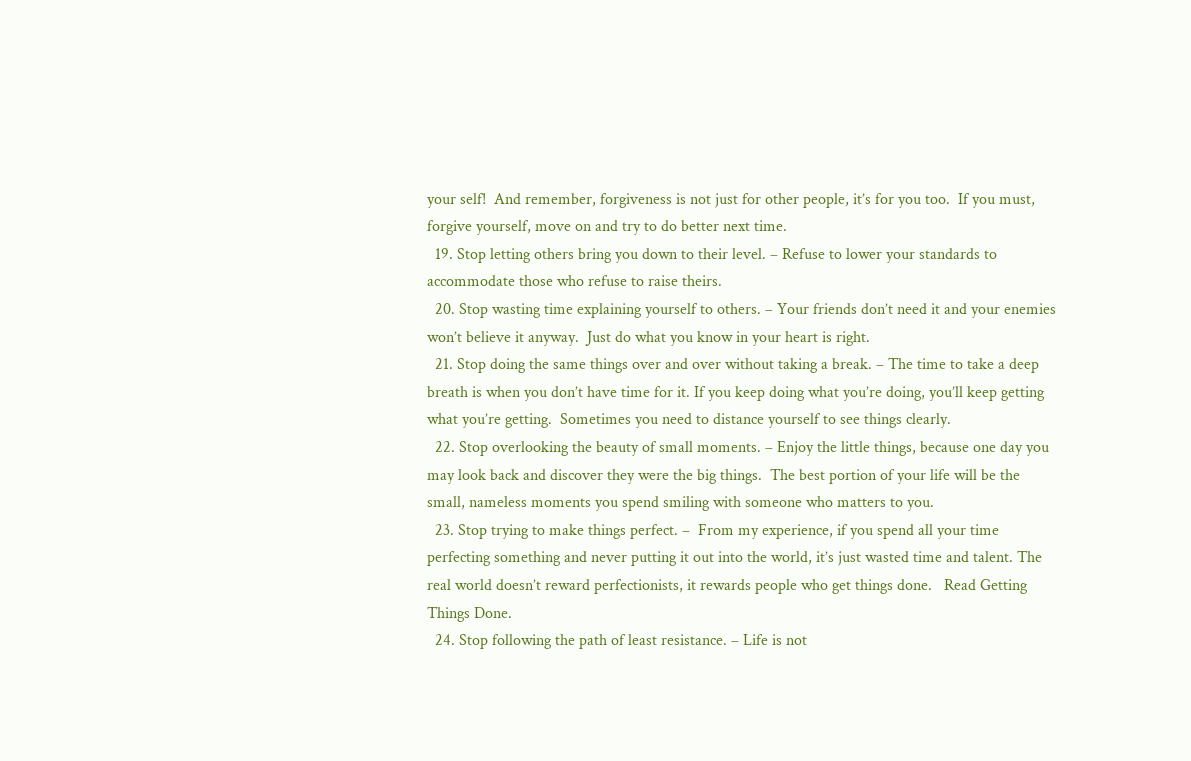your self!  And remember, forgiveness is not just for other people, it’s for you too.  If you must, forgive yourself, move on and try to do better next time.
  19. Stop letting others bring you down to their level. – Refuse to lower your standards to accommodate those who refuse to raise theirs.
  20. Stop wasting time explaining yourself to others. – Your friends don’t need it and your enemies won’t believe it anyway.  Just do what you know in your heart is right.
  21. Stop doing the same things over and over without taking a break. – The time to take a deep breath is when you don’t have time for it. If you keep doing what you’re doing, you’ll keep getting what you’re getting.  Sometimes you need to distance yourself to see things clearly.
  22. Stop overlooking the beauty of small moments. – Enjoy the little things, because one day you may look back and discover they were the big things.  The best portion of your life will be the small, nameless moments you spend smiling with someone who matters to you.
  23. Stop trying to make things perfect. –  From my experience, if you spend all your time perfecting something and never putting it out into the world, it’s just wasted time and talent. The real world doesn’t reward perfectionists, it rewards people who get things done.   Read Getting Things Done.
  24. Stop following the path of least resistance. – Life is not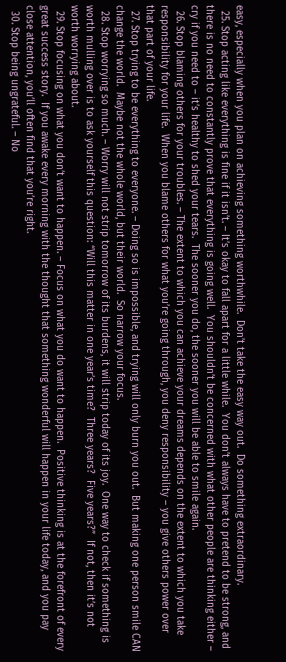easy, especially when you plan on achieving something worthwhile.  Don’t take the easy way out.  Do something extraordinary.
  25. Stop acting like everything is fine if it isn’t. – It’s okay to fall apart for a little while.  You don’t always have to pretend to be strong, and there is no need to constantly prove that everything is going well.  You shouldn’t be concerned with what other people are thinking either – cry if you need to – it’s healthy to shed your tears.  The sooner you do, the sooner you will be able to smile again.
  26. Stop blaming others for your troubles. – The extent to which you can achieve your dreams depends on the extent to which you take responsibility for your life.  When you blame others for what you’re going through, you deny responsibility – you give others power over that part of your life.
  27. Stop trying to be everything to everyone. – Doing so is impossible, and trying will only burn you out.  But making one person smile CAN change the world.  Maybe not the whole world, but their world.  So narrow your focus.
  28. Stop worrying so much. – Worry will not strip tomorrow of its burdens, it will strip today of its joy.  One way to check if something is worth mulling over is to ask yourself this question: “Will this matter in one year’s time?  Three years?  Five years?”  If not, then it’s not worth worrying about.
  29. Stop focusing on what you don’t want to happen. – Focus on what you do want to happen.  Positive thinking is at the forefront of every great success story.  If you awake every morning with the thought that something wonderful will happen in your life today, and you pay close attention, you’ll often find that you’re right.
  30. Stop being ungrateful. – No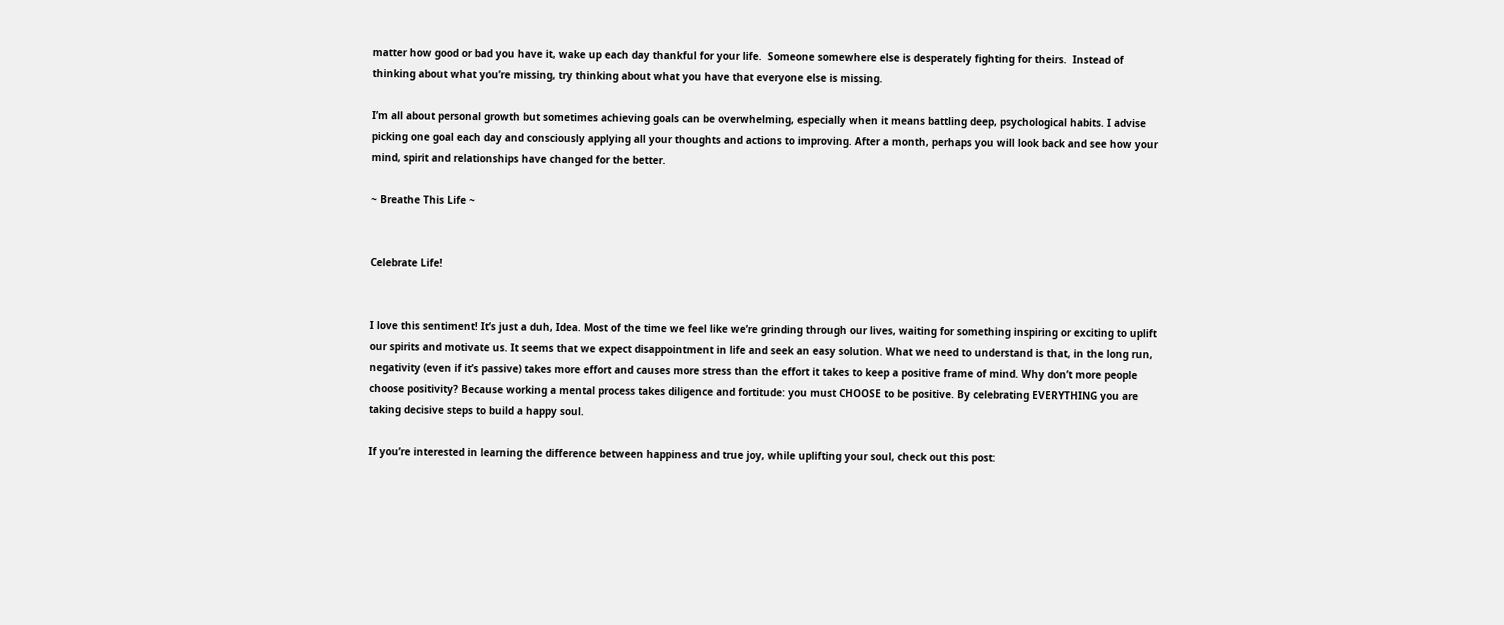matter how good or bad you have it, wake up each day thankful for your life.  Someone somewhere else is desperately fighting for theirs.  Instead of thinking about what you’re missing, try thinking about what you have that everyone else is missing.

I’m all about personal growth but sometimes achieving goals can be overwhelming, especially when it means battling deep, psychological habits. I advise picking one goal each day and consciously applying all your thoughts and actions to improving. After a month, perhaps you will look back and see how your mind, spirit and relationships have changed for the better.

~ Breathe This Life ~


Celebrate Life!


I love this sentiment! It’s just a duh, Idea. Most of the time we feel like we’re grinding through our lives, waiting for something inspiring or exciting to uplift our spirits and motivate us. It seems that we expect disappointment in life and seek an easy solution. What we need to understand is that, in the long run, negativity (even if it’s passive) takes more effort and causes more stress than the effort it takes to keep a positive frame of mind. Why don’t more people choose positivity? Because working a mental process takes diligence and fortitude: you must CHOOSE to be positive. By celebrating EVERYTHING you are taking decisive steps to build a happy soul.

If you’re interested in learning the difference between happiness and true joy, while uplifting your soul, check out this post: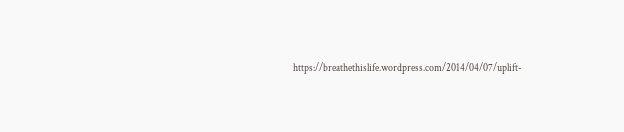https://breathethislife.wordpress.com/2014/04/07/uplift-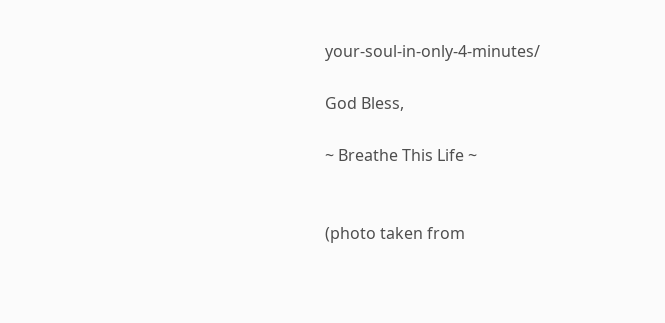your-soul-in-only-4-minutes/

God Bless,

~ Breathe This Life ~


(photo taken from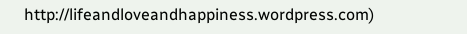http://lifeandloveandhappiness.wordpress.com)